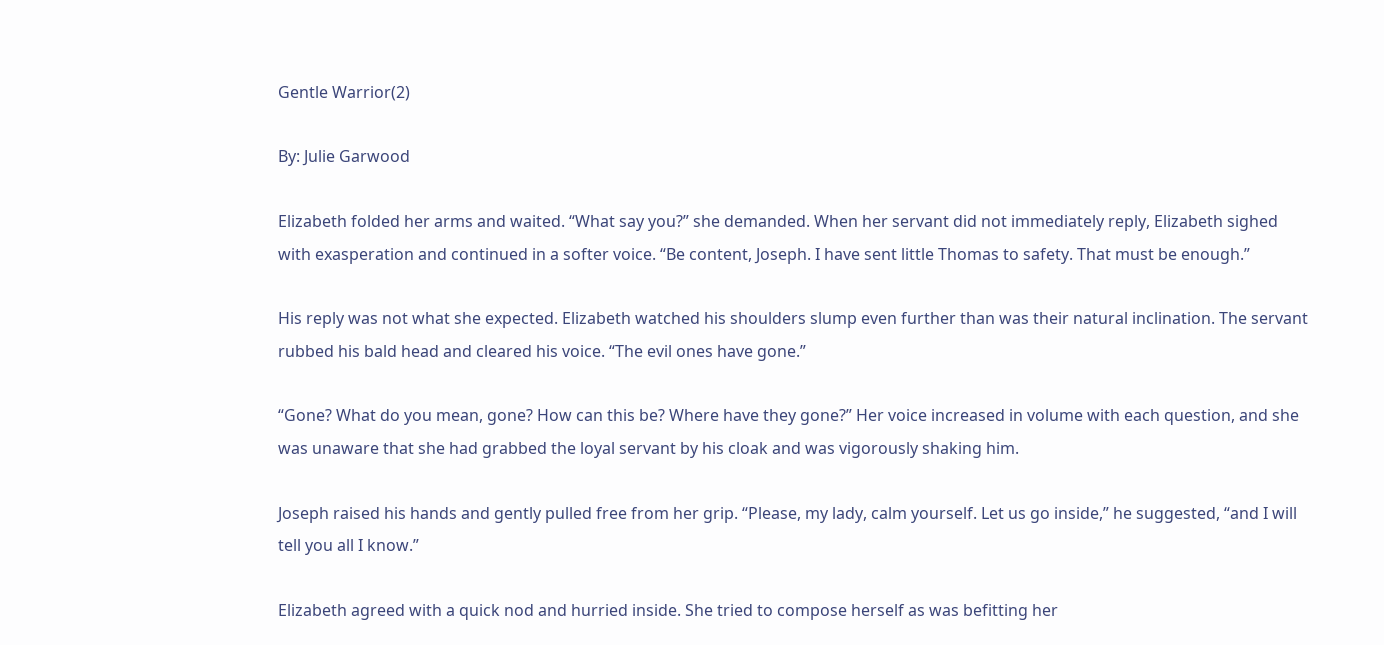Gentle Warrior(2)

By: Julie Garwood

Elizabeth folded her arms and waited. “What say you?” she demanded. When her servant did not immediately reply, Elizabeth sighed with exasperation and continued in a softer voice. “Be content, Joseph. I have sent little Thomas to safety. That must be enough.”

His reply was not what she expected. Elizabeth watched his shoulders slump even further than was their natural inclination. The servant rubbed his bald head and cleared his voice. “The evil ones have gone.”

“Gone? What do you mean, gone? How can this be? Where have they gone?” Her voice increased in volume with each question, and she was unaware that she had grabbed the loyal servant by his cloak and was vigorously shaking him.

Joseph raised his hands and gently pulled free from her grip. “Please, my lady, calm yourself. Let us go inside,” he suggested, “and I will tell you all I know.”

Elizabeth agreed with a quick nod and hurried inside. She tried to compose herself as was befitting her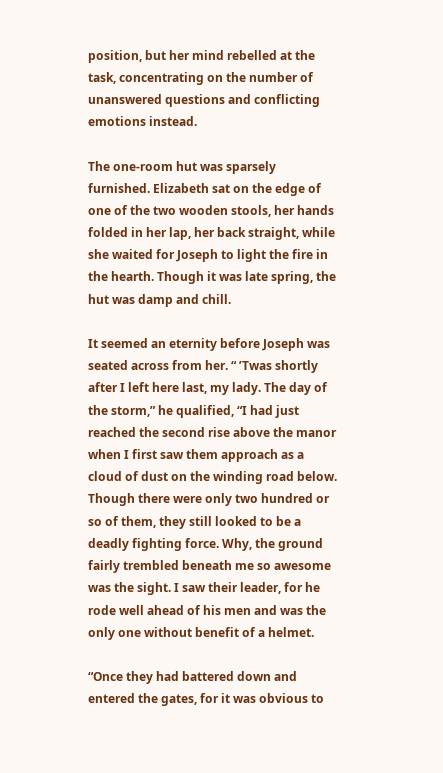position, but her mind rebelled at the task, concentrating on the number of unanswered questions and conflicting emotions instead.

The one-room hut was sparsely furnished. Elizabeth sat on the edge of one of the two wooden stools, her hands folded in her lap, her back straight, while she waited for Joseph to light the fire in the hearth. Though it was late spring, the hut was damp and chill.

It seemed an eternity before Joseph was seated across from her. “ ’Twas shortly after I left here last, my lady. The day of the storm,” he qualified, “I had just reached the second rise above the manor when I first saw them approach as a cloud of dust on the winding road below. Though there were only two hundred or so of them, they still looked to be a deadly fighting force. Why, the ground fairly trembled beneath me so awesome was the sight. I saw their leader, for he rode well ahead of his men and was the only one without benefit of a helmet.

“Once they had battered down and entered the gates, for it was obvious to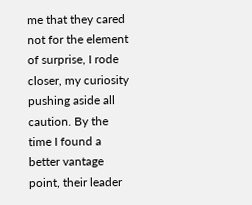me that they cared not for the element of surprise, I rode closer, my curiosity pushing aside all caution. By the time I found a better vantage point, their leader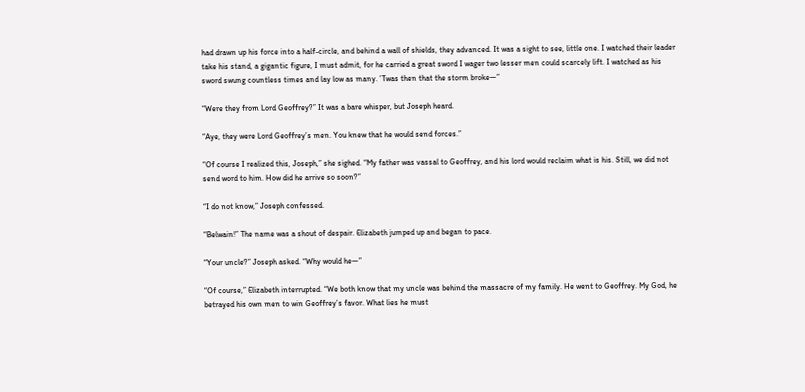had drawn up his force into a half-circle, and behind a wall of shields, they advanced. It was a sight to see, little one. I watched their leader take his stand, a gigantic figure, I must admit, for he carried a great sword I wager two lesser men could scarcely lift. I watched as his sword swung countless times and lay low as many. ’Twas then that the storm broke—”

“Were they from Lord Geoffrey?” It was a bare whisper, but Joseph heard.

“Aye, they were Lord Geoffrey’s men. You knew that he would send forces.”

“Of course I realized this, Joseph,” she sighed. “My father was vassal to Geoffrey, and his lord would reclaim what is his. Still, we did not send word to him. How did he arrive so soon?”

“I do not know,” Joseph confessed.

“Belwain!” The name was a shout of despair. Elizabeth jumped up and began to pace.

“Your uncle?” Joseph asked. “Why would he—”

“Of course,” Elizabeth interrupted. “We both know that my uncle was behind the massacre of my family. He went to Geoffrey. My God, he betrayed his own men to win Geoffrey’s favor. What lies he must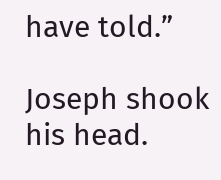have told.”

Joseph shook his head.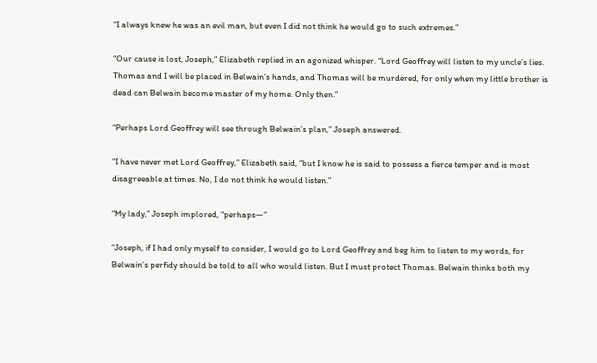“I always knew he was an evil man, but even I did not think he would go to such extremes.”

“Our cause is lost, Joseph,” Elizabeth replied in an agonized whisper. “Lord Geoffrey will listen to my uncle’s lies. Thomas and I will be placed in Belwain’s hands, and Thomas will be murdered, for only when my little brother is dead can Belwain become master of my home. Only then.”

“Perhaps Lord Geoffrey will see through Belwain’s plan,” Joseph answered.

“I have never met Lord Geoffrey,” Elizabeth said, “but I know he is said to possess a fierce temper and is most disagreeable at times. No, I do not think he would listen.”

“My lady,” Joseph implored, “perhaps—”

“Joseph, if I had only myself to consider, I would go to Lord Geoffrey and beg him to listen to my words, for Belwain’s perfidy should be told to all who would listen. But I must protect Thomas. Belwain thinks both my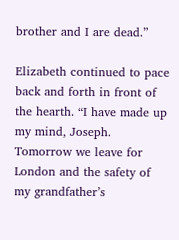brother and I are dead.”

Elizabeth continued to pace back and forth in front of the hearth. “I have made up my mind, Joseph. Tomorrow we leave for London and the safety of my grandfather’s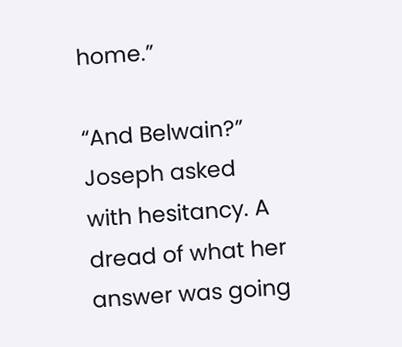home.”

“And Belwain?” Joseph asked with hesitancy. A dread of what her answer was going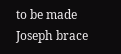to be made Joseph brace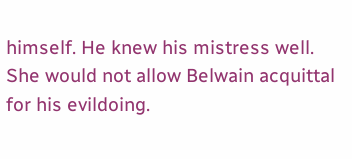himself. He knew his mistress well. She would not allow Belwain acquittal for his evildoing.